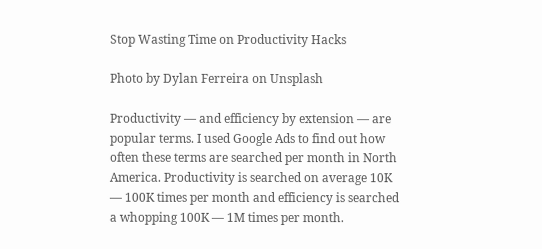Stop Wasting Time on Productivity Hacks

Photo by Dylan Ferreira on Unsplash

Productivity — and efficiency by extension — are popular terms. I used Google Ads to find out how often these terms are searched per month in North America. Productivity is searched on average 10K — 100K times per month and efficiency is searched a whopping 100K — 1M times per month.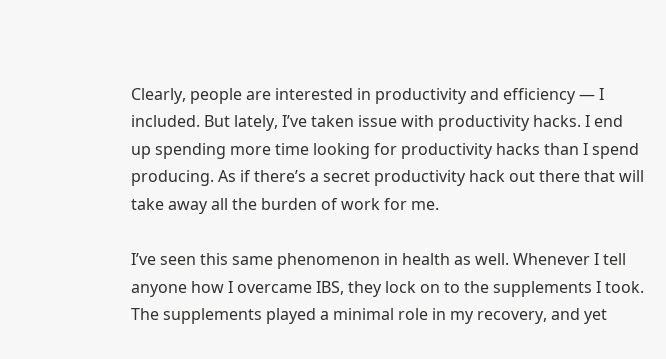Clearly, people are interested in productivity and efficiency — I included. But lately, I’ve taken issue with productivity hacks. I end up spending more time looking for productivity hacks than I spend producing. As if there’s a secret productivity hack out there that will take away all the burden of work for me.

I’ve seen this same phenomenon in health as well. Whenever I tell anyone how I overcame IBS, they lock on to the supplements I took. The supplements played a minimal role in my recovery, and yet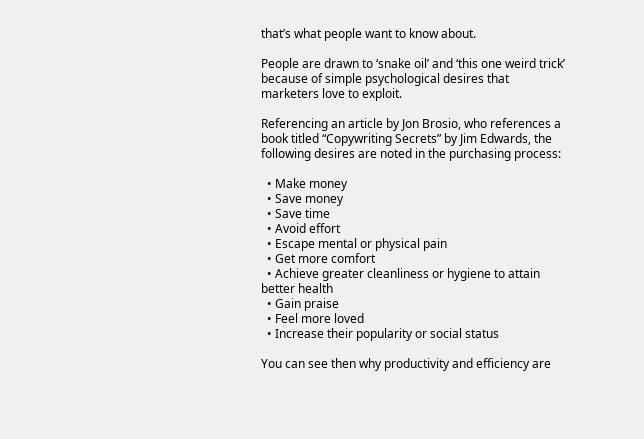that’s what people want to know about.

People are drawn to ‘snake oil’ and ‘this one weird trick’ because of simple psychological desires that marketers love to exploit.

Referencing an article by Jon Brosio, who references a book titled “Copywriting Secrets” by Jim Edwards, the following desires are noted in the purchasing process:

  • Make money
  • Save money
  • Save time
  • Avoid effort
  • Escape mental or physical pain
  • Get more comfort
  • Achieve greater cleanliness or hygiene to attain better health
  • Gain praise
  • Feel more loved
  • Increase their popularity or social status

You can see then why productivity and efficiency are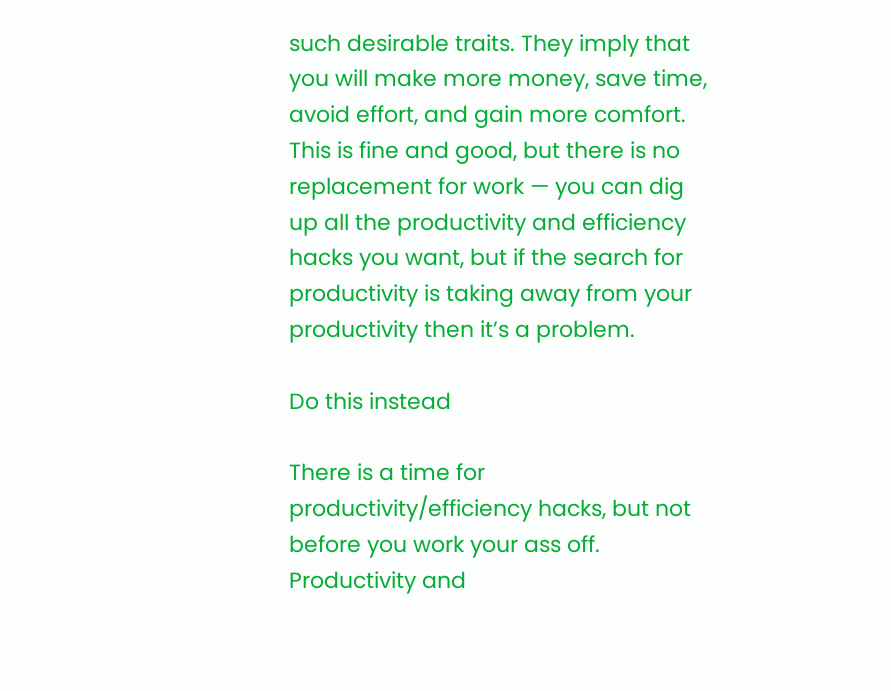such desirable traits. They imply that you will make more money, save time, avoid effort, and gain more comfort. This is fine and good, but there is no replacement for work — you can dig up all the productivity and efficiency hacks you want, but if the search for productivity is taking away from your productivity then it’s a problem.

Do this instead

There is a time for productivity/efficiency hacks, but not before you work your ass off. Productivity and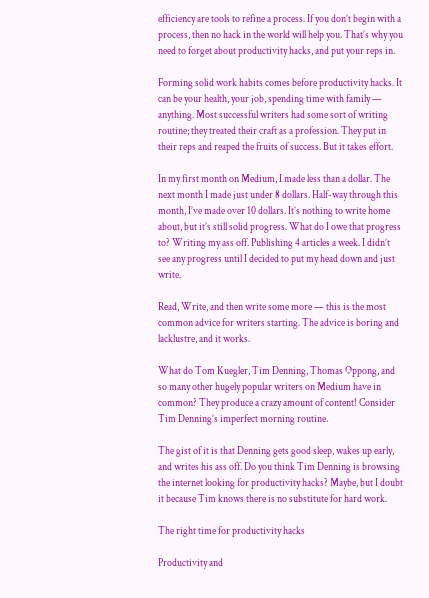efficiency are tools to refine a process. If you don’t begin with a process, then no hack in the world will help you. That’s why you need to forget about productivity hacks, and put your reps in.

Forming solid work habits comes before productivity hacks. It can be your health, your job, spending time with family — anything. Most successful writers had some sort of writing routine; they treated their craft as a profession. They put in their reps and reaped the fruits of success. But it takes effort.

In my first month on Medium, I made less than a dollar. The next month I made just under 8 dollars. Half-way through this month, I’ve made over 10 dollars. It’s nothing to write home about, but it’s still solid progress. What do I owe that progress to? Writing my ass off. Publishing 4 articles a week. I didn’t see any progress until I decided to put my head down and just write.

Read, Write, and then write some more — this is the most common advice for writers starting. The advice is boring and lacklustre, and it works.

What do Tom Kuegler, Tim Denning, Thomas Oppong, and so many other hugely popular writers on Medium have in common? They produce a crazy amount of content! Consider Tim Denning’s imperfect morning routine.

The gist of it is that Denning gets good sleep, wakes up early, and writes his ass off. Do you think Tim Denning is browsing the internet looking for productivity hacks? Maybe, but I doubt it because Tim knows there is no substitute for hard work.

The right time for productivity hacks

Productivity and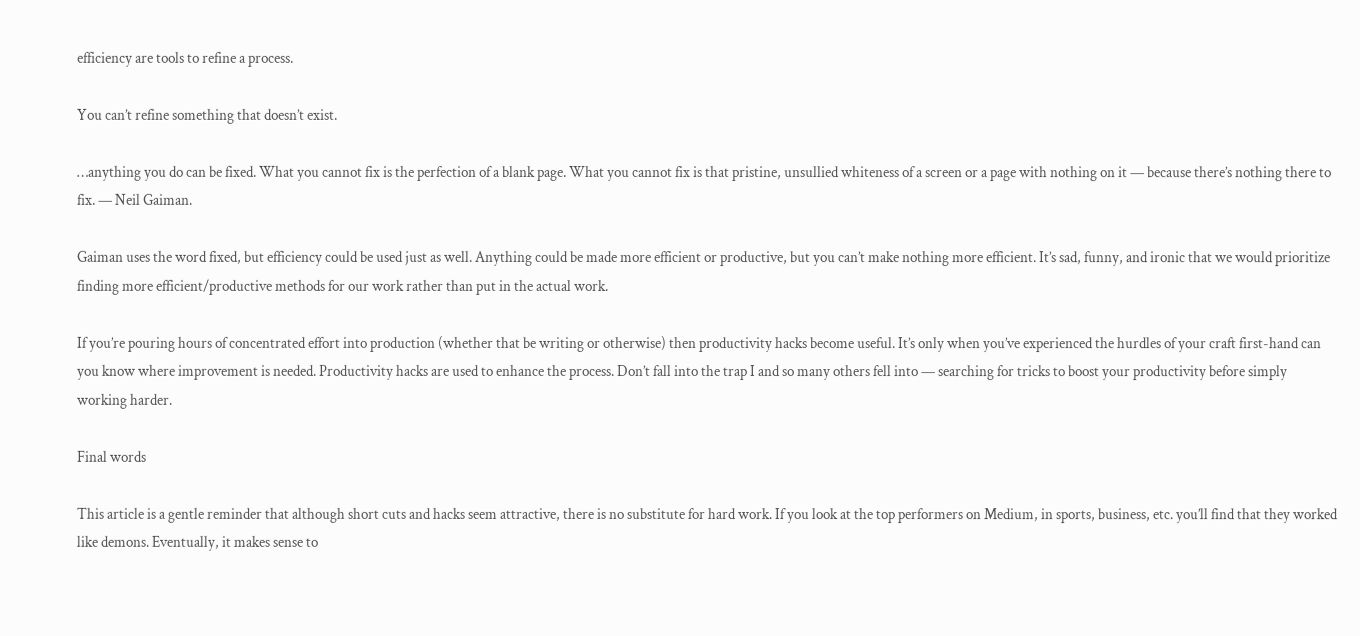efficiency are tools to refine a process.

You can’t refine something that doesn’t exist.

…anything you do can be fixed. What you cannot fix is the perfection of a blank page. What you cannot fix is that pristine, unsullied whiteness of a screen or a page with nothing on it — because there’s nothing there to fix. — Neil Gaiman.

Gaiman uses the word fixed, but efficiency could be used just as well. Anything could be made more efficient or productive, but you can’t make nothing more efficient. It’s sad, funny, and ironic that we would prioritize finding more efficient/productive methods for our work rather than put in the actual work.

If you’re pouring hours of concentrated effort into production (whether that be writing or otherwise) then productivity hacks become useful. It’s only when you’ve experienced the hurdles of your craft first-hand can you know where improvement is needed. Productivity hacks are used to enhance the process. Don’t fall into the trap I and so many others fell into — searching for tricks to boost your productivity before simply working harder.

Final words

This article is a gentle reminder that although short cuts and hacks seem attractive, there is no substitute for hard work. If you look at the top performers on Medium, in sports, business, etc. you’ll find that they worked like demons. Eventually, it makes sense to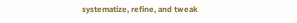systematize, refine, and tweak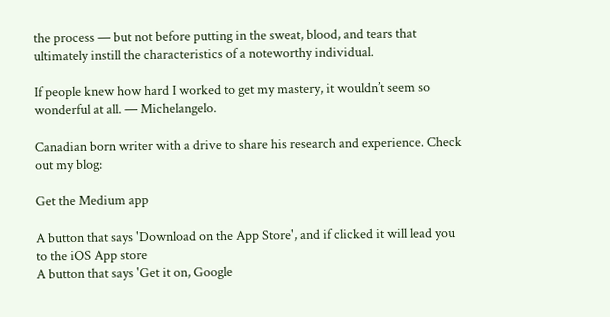the process — but not before putting in the sweat, blood, and tears that ultimately instill the characteristics of a noteworthy individual.

If people knew how hard I worked to get my mastery, it wouldn’t seem so wonderful at all. — Michelangelo.

Canadian born writer with a drive to share his research and experience. Check out my blog:

Get the Medium app

A button that says 'Download on the App Store', and if clicked it will lead you to the iOS App store
A button that says 'Get it on, Google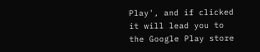Play', and if clicked it will lead you to the Google Play store